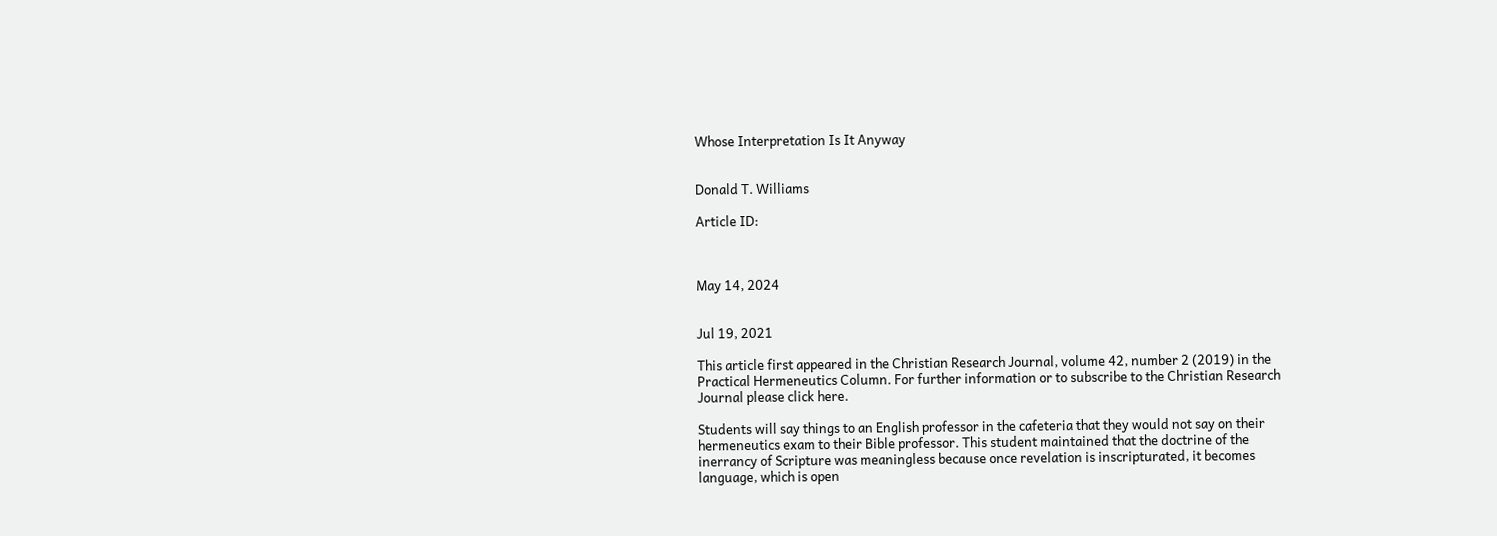Whose Interpretation Is It Anyway


Donald T. Williams

Article ID:



May 14, 2024


Jul 19, 2021

This article first appeared in the Christian Research Journal, volume 42, number 2 (2019) in the Practical Hermeneutics Column. For further information or to subscribe to the Christian Research Journal please click here.

Students will say things to an English professor in the cafeteria that they would not say on their hermeneutics exam to their Bible professor. This student maintained that the doctrine of the inerrancy of Scripture was meaningless because once revelation is inscripturated, it becomes language, which is open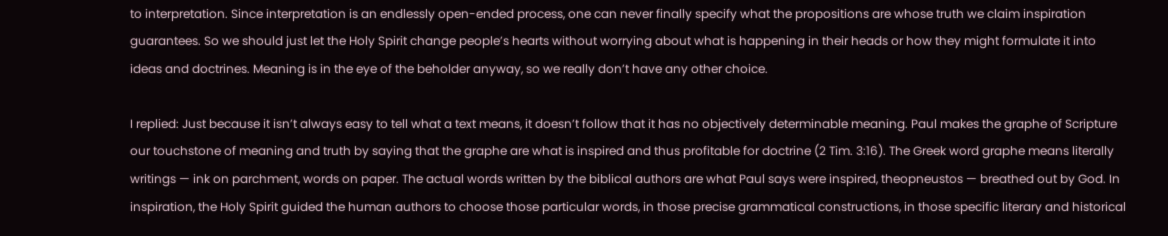to interpretation. Since interpretation is an endlessly open-ended process, one can never finally specify what the propositions are whose truth we claim inspiration guarantees. So we should just let the Holy Spirit change people’s hearts without worrying about what is happening in their heads or how they might formulate it into ideas and doctrines. Meaning is in the eye of the beholder anyway, so we really don’t have any other choice.

I replied: Just because it isn’t always easy to tell what a text means, it doesn’t follow that it has no objectively determinable meaning. Paul makes the graphe of Scripture our touchstone of meaning and truth by saying that the graphe are what is inspired and thus profitable for doctrine (2 Tim. 3:16). The Greek word graphe means literally writings — ink on parchment, words on paper. The actual words written by the biblical authors are what Paul says were inspired, theopneustos — breathed out by God. In inspiration, the Holy Spirit guided the human authors to choose those particular words, in those precise grammatical constructions, in those specific literary and historical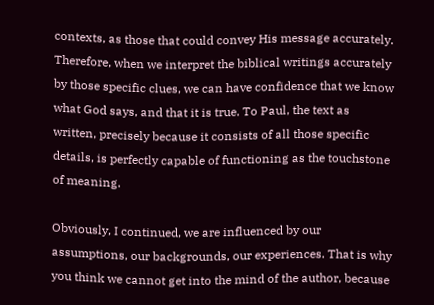contexts, as those that could convey His message accurately. Therefore, when we interpret the biblical writings accurately by those specific clues, we can have confidence that we know what God says, and that it is true. To Paul, the text as written, precisely because it consists of all those specific details, is perfectly capable of functioning as the touchstone of meaning.

Obviously, I continued, we are influenced by our assumptions, our backgrounds, our experiences. That is why you think we cannot get into the mind of the author, because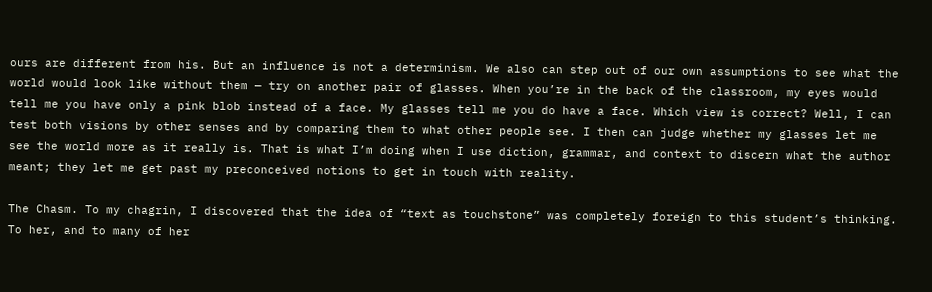ours are different from his. But an influence is not a determinism. We also can step out of our own assumptions to see what the world would look like without them — try on another pair of glasses. When you’re in the back of the classroom, my eyes would tell me you have only a pink blob instead of a face. My glasses tell me you do have a face. Which view is correct? Well, I can test both visions by other senses and by comparing them to what other people see. I then can judge whether my glasses let me see the world more as it really is. That is what I’m doing when I use diction, grammar, and context to discern what the author meant; they let me get past my preconceived notions to get in touch with reality.

The Chasm. To my chagrin, I discovered that the idea of “text as touchstone” was completely foreign to this student’s thinking. To her, and to many of her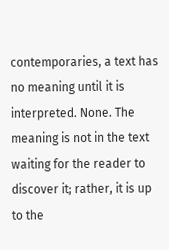contemporaries, a text has no meaning until it is interpreted. None. The meaning is not in the text waiting for the reader to discover it; rather, it is up to the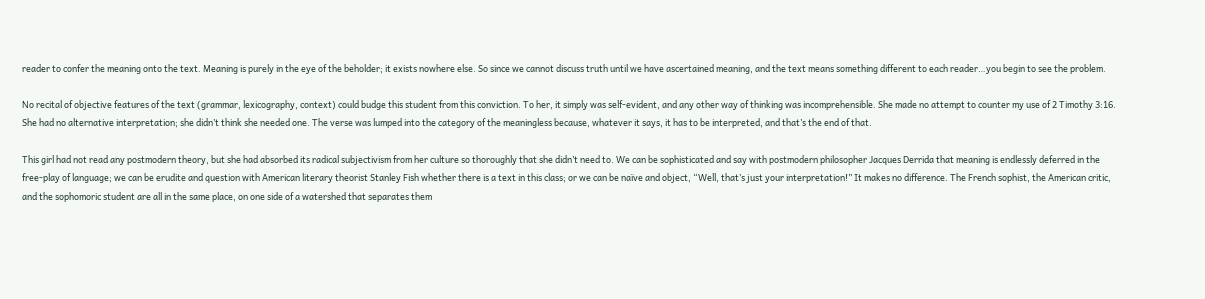reader to confer the meaning onto the text. Meaning is purely in the eye of the beholder; it exists nowhere else. So since we cannot discuss truth until we have ascertained meaning, and the text means something different to each reader…you begin to see the problem.

No recital of objective features of the text (grammar, lexicography, context) could budge this student from this conviction. To her, it simply was self-evident, and any other way of thinking was incomprehensible. She made no attempt to counter my use of 2 Timothy 3:16. She had no alternative interpretation; she didn’t think she needed one. The verse was lumped into the category of the meaningless because, whatever it says, it has to be interpreted, and that’s the end of that.

This girl had not read any postmodern theory, but she had absorbed its radical subjectivism from her culture so thoroughly that she didn’t need to. We can be sophisticated and say with postmodern philosopher Jacques Derrida that meaning is endlessly deferred in the free-play of language; we can be erudite and question with American literary theorist Stanley Fish whether there is a text in this class; or we can be naïve and object, “Well, that’s just your interpretation!” It makes no difference. The French sophist, the American critic, and the sophomoric student are all in the same place, on one side of a watershed that separates them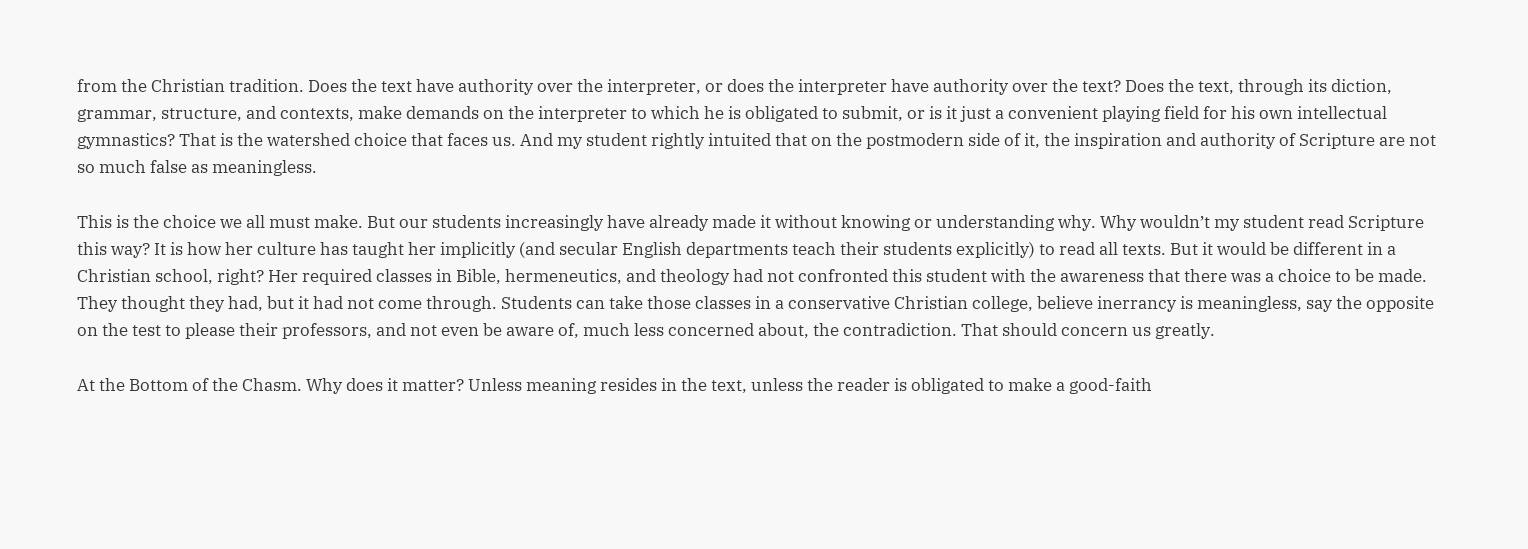from the Christian tradition. Does the text have authority over the interpreter, or does the interpreter have authority over the text? Does the text, through its diction, grammar, structure, and contexts, make demands on the interpreter to which he is obligated to submit, or is it just a convenient playing field for his own intellectual gymnastics? That is the watershed choice that faces us. And my student rightly intuited that on the postmodern side of it, the inspiration and authority of Scripture are not so much false as meaningless.

This is the choice we all must make. But our students increasingly have already made it without knowing or understanding why. Why wouldn’t my student read Scripture this way? It is how her culture has taught her implicitly (and secular English departments teach their students explicitly) to read all texts. But it would be different in a Christian school, right? Her required classes in Bible, hermeneutics, and theology had not confronted this student with the awareness that there was a choice to be made. They thought they had, but it had not come through. Students can take those classes in a conservative Christian college, believe inerrancy is meaningless, say the opposite on the test to please their professors, and not even be aware of, much less concerned about, the contradiction. That should concern us greatly.

At the Bottom of the Chasm. Why does it matter? Unless meaning resides in the text, unless the reader is obligated to make a good-faith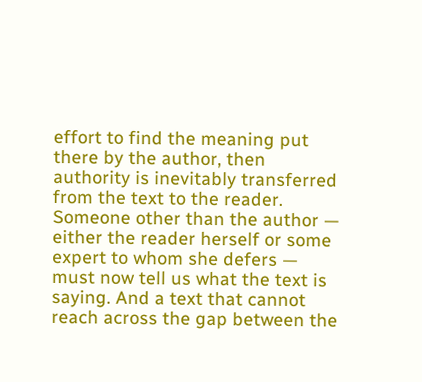effort to find the meaning put there by the author, then authority is inevitably transferred from the text to the reader. Someone other than the author — either the reader herself or some expert to whom she defers — must now tell us what the text is saying. And a text that cannot reach across the gap between the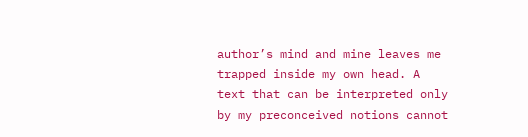author’s mind and mine leaves me trapped inside my own head. A text that can be interpreted only by my preconceived notions cannot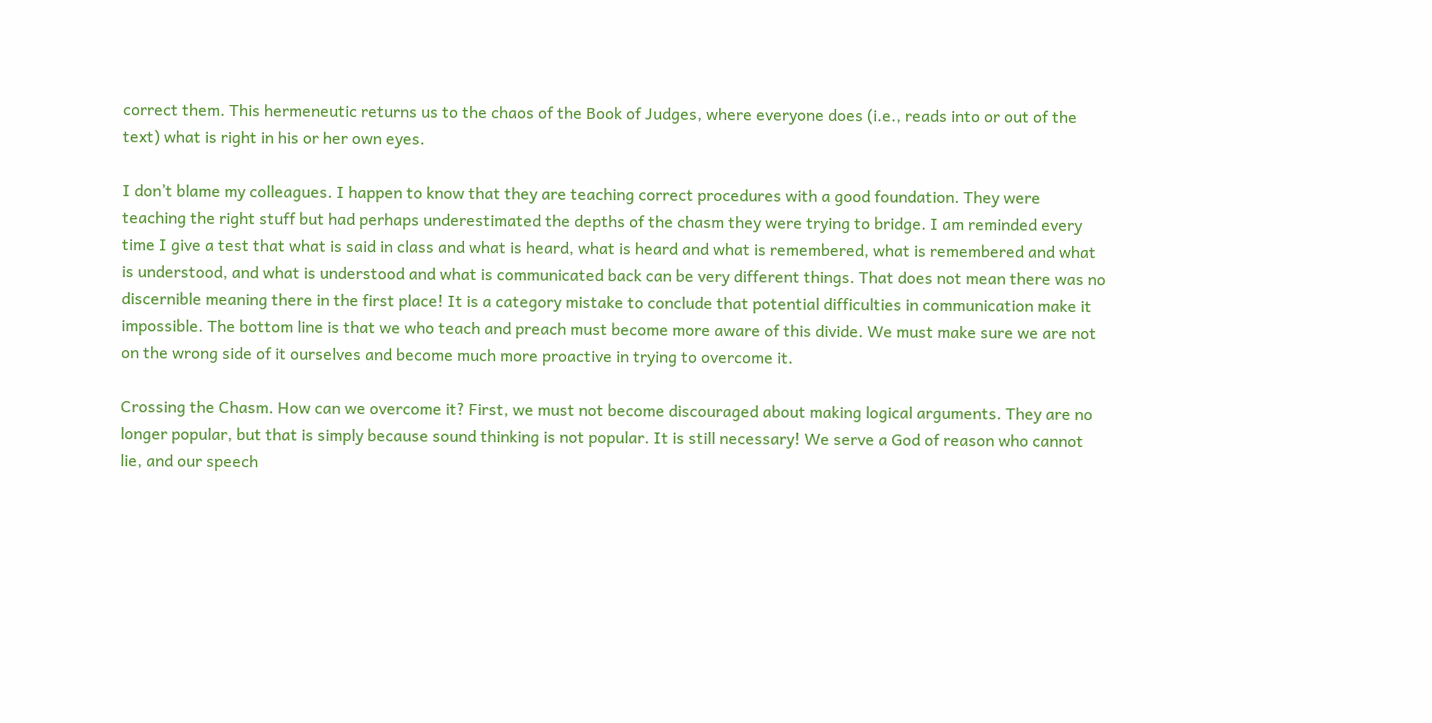correct them. This hermeneutic returns us to the chaos of the Book of Judges, where everyone does (i.e., reads into or out of the text) what is right in his or her own eyes.

I don’t blame my colleagues. I happen to know that they are teaching correct procedures with a good foundation. They were teaching the right stuff but had perhaps underestimated the depths of the chasm they were trying to bridge. I am reminded every time I give a test that what is said in class and what is heard, what is heard and what is remembered, what is remembered and what is understood, and what is understood and what is communicated back can be very different things. That does not mean there was no discernible meaning there in the first place! It is a category mistake to conclude that potential difficulties in communication make it impossible. The bottom line is that we who teach and preach must become more aware of this divide. We must make sure we are not on the wrong side of it ourselves and become much more proactive in trying to overcome it.

Crossing the Chasm. How can we overcome it? First, we must not become discouraged about making logical arguments. They are no longer popular, but that is simply because sound thinking is not popular. It is still necessary! We serve a God of reason who cannot lie, and our speech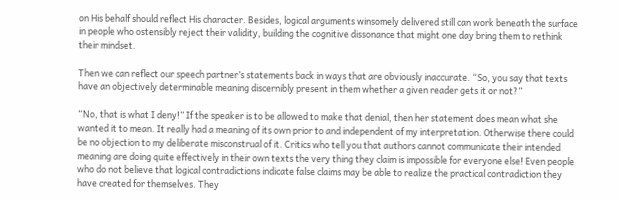on His behalf should reflect His character. Besides, logical arguments winsomely delivered still can work beneath the surface in people who ostensibly reject their validity, building the cognitive dissonance that might one day bring them to rethink their mindset.

Then we can reflect our speech partner’s statements back in ways that are obviously inaccurate. “So, you say that texts have an objectively determinable meaning discernibly present in them whether a given reader gets it or not?”

“No, that is what I deny!” If the speaker is to be allowed to make that denial, then her statement does mean what she wanted it to mean. It really had a meaning of its own prior to and independent of my interpretation. Otherwise there could be no objection to my deliberate misconstrual of it. Critics who tell you that authors cannot communicate their intended meaning are doing quite effectively in their own texts the very thing they claim is impossible for everyone else! Even people who do not believe that logical contradictions indicate false claims may be able to realize the practical contradiction they have created for themselves. They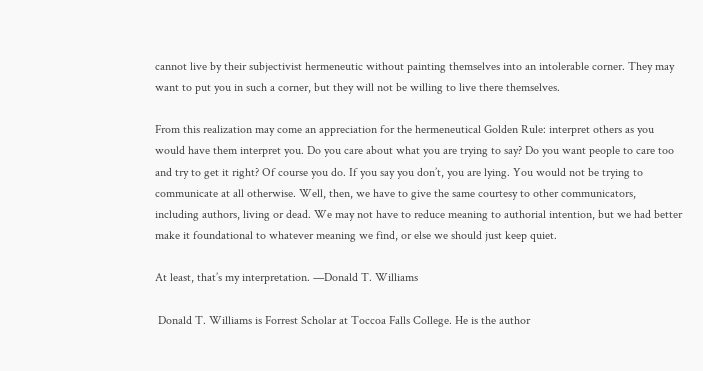cannot live by their subjectivist hermeneutic without painting themselves into an intolerable corner. They may want to put you in such a corner, but they will not be willing to live there themselves.

From this realization may come an appreciation for the hermeneutical Golden Rule: interpret others as you would have them interpret you. Do you care about what you are trying to say? Do you want people to care too and try to get it right? Of course you do. If you say you don’t, you are lying. You would not be trying to communicate at all otherwise. Well, then, we have to give the same courtesy to other communicators, including authors, living or dead. We may not have to reduce meaning to authorial intention, but we had better make it foundational to whatever meaning we find, or else we should just keep quiet.

At least, that’s my interpretation. —Donald T. Williams

 Donald T. Williams is Forrest Scholar at Toccoa Falls College. He is the author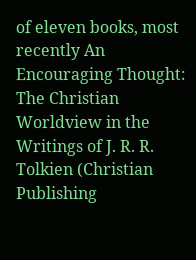of eleven books, most recently An Encouraging Thought: The Christian Worldview in the Writings of J. R. R. Tolkien (Christian Publishing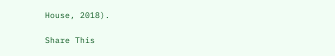House, 2018).

Share This